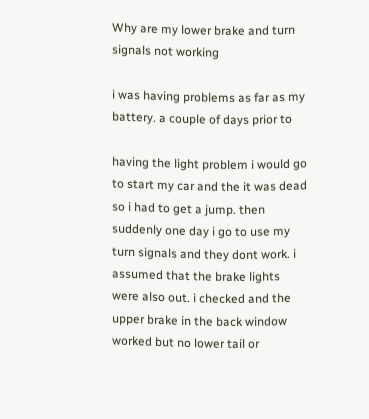Why are my lower brake and turn signals not working

i was having problems as far as my battery. a couple of days prior to

having the light problem i would go to start my car and the it was dead so i had to get a jump. then suddenly one day i go to use my turn signals and they dont work. i assumed that the brake lights were also out. i checked and the upper brake in the back window worked but no lower tail or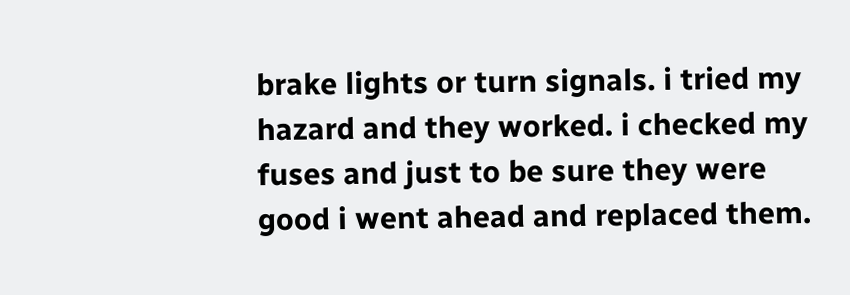brake lights or turn signals. i tried my hazard and they worked. i checked my fuses and just to be sure they were good i went ahead and replaced them.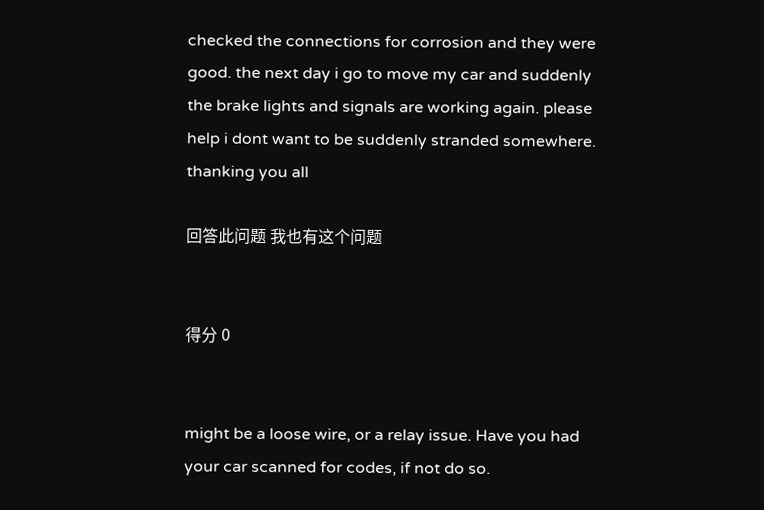checked the connections for corrosion and they were good. the next day i go to move my car and suddenly the brake lights and signals are working again. please help i dont want to be suddenly stranded somewhere. thanking you all

回答此问题 我也有这个问题


得分 0


might be a loose wire, or a relay issue. Have you had your car scanned for codes, if not do so.